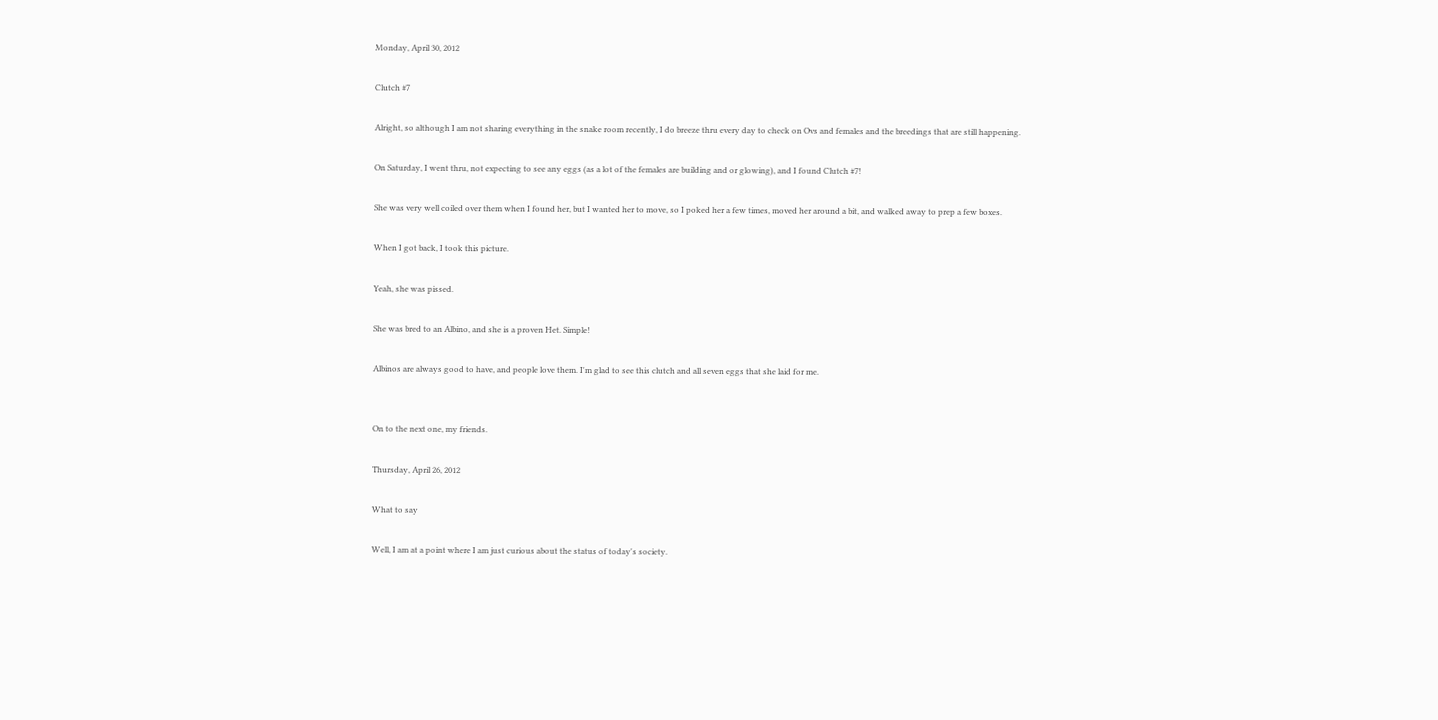Monday, April 30, 2012

Clutch #7

Alright, so although I am not sharing everything in the snake room recently, I do breeze thru every day to check on Ovs and females and the breedings that are still happening.

On Saturday, I went thru, not expecting to see any eggs (as a lot of the females are building and or glowing), and I found Clutch #7!

She was very well coiled over them when I found her, but I wanted her to move, so I poked her a few times, moved her around a bit, and walked away to prep a few boxes.

When I got back, I took this picture.

Yeah, she was pissed.

She was bred to an Albino, and she is a proven Het. Simple!

Albinos are always good to have, and people love them. I'm glad to see this clutch and all seven eggs that she laid for me.


On to the next one, my friends.

Thursday, April 26, 2012

What to say

Well, I am at a point where I am just curious about the status of today's society.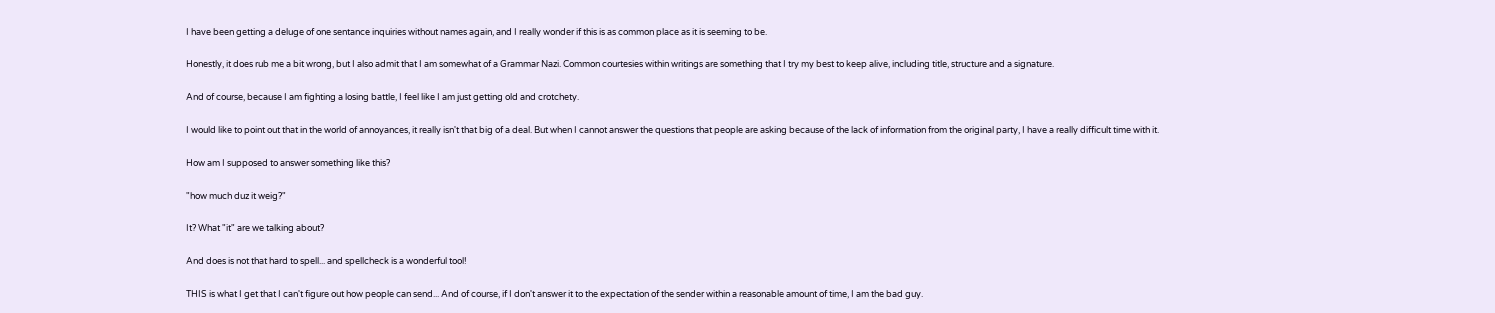I have been getting a deluge of one sentance inquiries without names again, and I really wonder if this is as common place as it is seeming to be.

Honestly, it does rub me a bit wrong, but I also admit that I am somewhat of a Grammar Nazi. Common courtesies within writings are something that I try my best to keep alive, including title, structure and a signature.

And of course, because I am fighting a losing battle, I feel like I am just getting old and crotchety.

I would like to point out that in the world of annoyances, it really isn't that big of a deal. But when I cannot answer the questions that people are asking because of the lack of information from the original party, I have a really difficult time with it.

How am I supposed to answer something like this?

"how much duz it weig?"

It? What "it" are we talking about?

And does is not that hard to spell... and spellcheck is a wonderful tool!

THIS is what I get that I can't figure out how people can send... And of course, if I don't answer it to the expectation of the sender within a reasonable amount of time, I am the bad guy.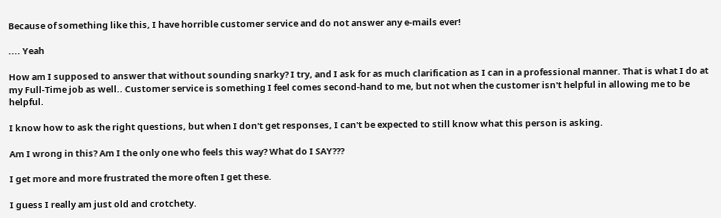Because of something like this, I have horrible customer service and do not answer any e-mails ever!

.... Yeah

How am I supposed to answer that without sounding snarky? I try, and I ask for as much clarification as I can in a professional manner. That is what I do at my Full-Time job as well.. Customer service is something I feel comes second-hand to me, but not when the customer isn't helpful in allowing me to be helpful.

I know how to ask the right questions, but when I don't get responses, I can't be expected to still know what this person is asking.

Am I wrong in this? Am I the only one who feels this way? What do I SAY???

I get more and more frustrated the more often I get these.

I guess I really am just old and crotchety.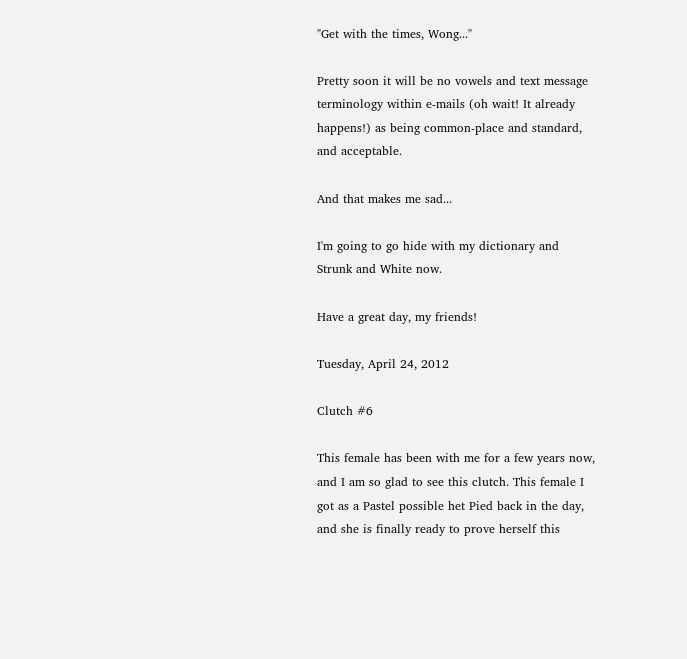"Get with the times, Wong..."

Pretty soon it will be no vowels and text message terminology within e-mails (oh wait! It already happens!) as being common-place and standard, and acceptable.

And that makes me sad...

I'm going to go hide with my dictionary and Strunk and White now.

Have a great day, my friends!

Tuesday, April 24, 2012

Clutch #6

This female has been with me for a few years now, and I am so glad to see this clutch. This female I got as a Pastel possible het Pied back in the day, and she is finally ready to prove herself this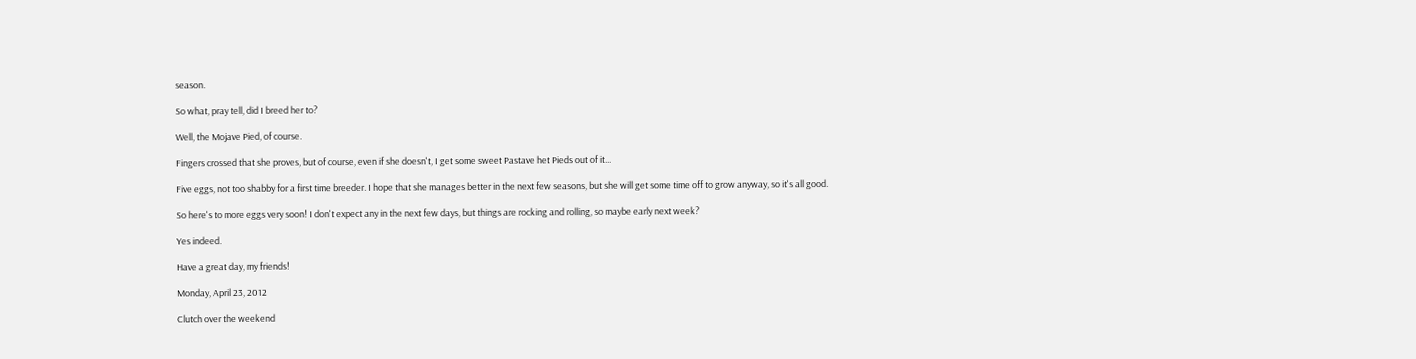season.

So what, pray tell, did I breed her to?

Well, the Mojave Pied, of course.

Fingers crossed that she proves, but of course, even if she doesn't, I get some sweet Pastave het Pieds out of it...

Five eggs, not too shabby for a first time breeder. I hope that she manages better in the next few seasons, but she will get some time off to grow anyway, so it's all good.

So here's to more eggs very soon! I don't expect any in the next few days, but things are rocking and rolling, so maybe early next week?

Yes indeed.

Have a great day, my friends!

Monday, April 23, 2012

Clutch over the weekend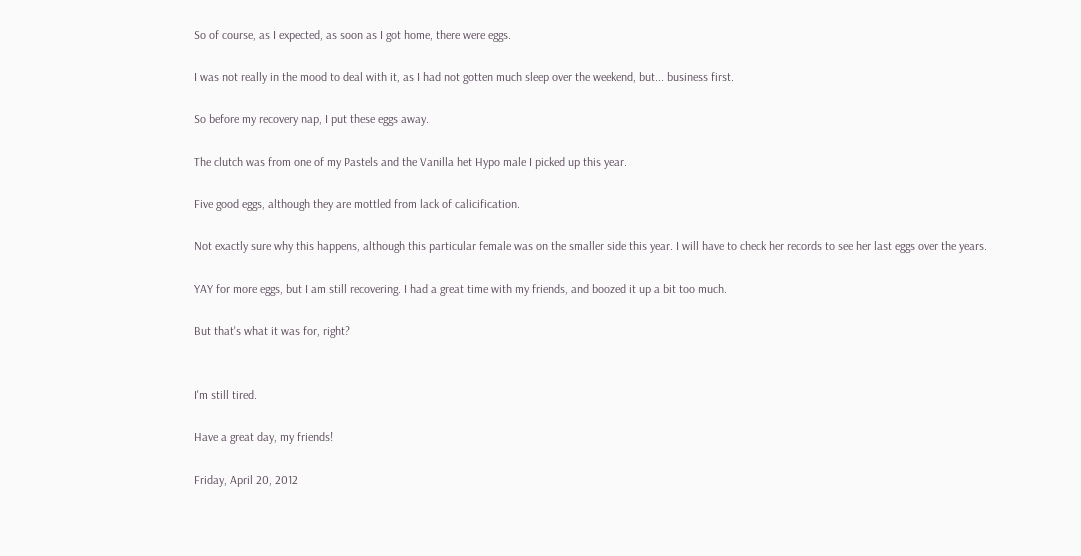So of course, as I expected, as soon as I got home, there were eggs.

I was not really in the mood to deal with it, as I had not gotten much sleep over the weekend, but... business first.

So before my recovery nap, I put these eggs away.

The clutch was from one of my Pastels and the Vanilla het Hypo male I picked up this year.

Five good eggs, although they are mottled from lack of calicification.

Not exactly sure why this happens, although this particular female was on the smaller side this year. I will have to check her records to see her last eggs over the years.

YAY for more eggs, but I am still recovering. I had a great time with my friends, and boozed it up a bit too much.

But that's what it was for, right?


I'm still tired.

Have a great day, my friends!

Friday, April 20, 2012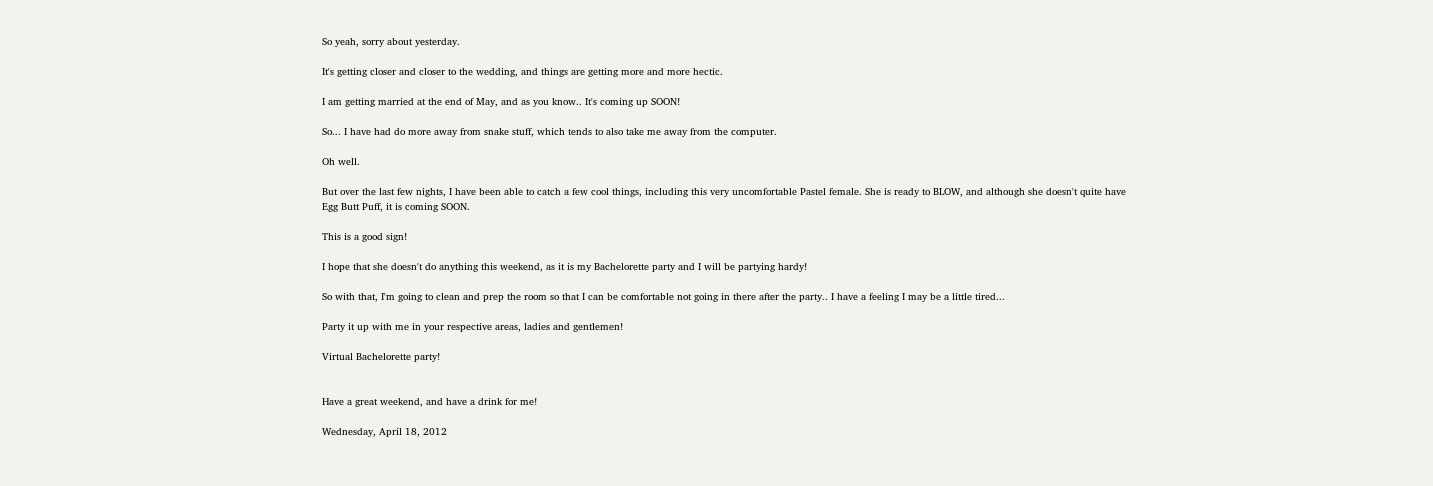So yeah, sorry about yesterday.

It's getting closer and closer to the wedding, and things are getting more and more hectic.

I am getting married at the end of May, and as you know.. It's coming up SOON!

So... I have had do more away from snake stuff, which tends to also take me away from the computer.

Oh well.

But over the last few nights, I have been able to catch a few cool things, including this very uncomfortable Pastel female. She is ready to BLOW, and although she doesn't quite have Egg Butt Puff, it is coming SOON.

This is a good sign!

I hope that she doesn't do anything this weekend, as it is my Bachelorette party and I will be partying hardy!

So with that, I'm going to clean and prep the room so that I can be comfortable not going in there after the party.. I have a feeling I may be a little tired...

Party it up with me in your respective areas, ladies and gentlemen!

Virtual Bachelorette party!


Have a great weekend, and have a drink for me!

Wednesday, April 18, 2012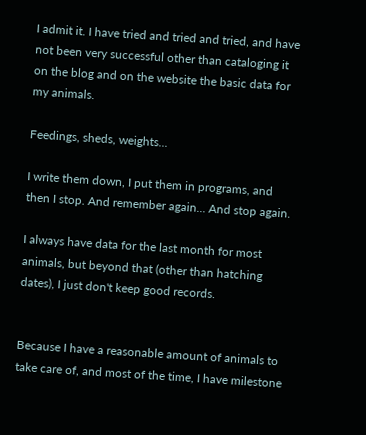I admit it. I have tried and tried and tried, and have not been very successful other than cataloging it on the blog and on the website the basic data for my animals.

Feedings, sheds, weights...

I write them down, I put them in programs, and then I stop. And remember again... And stop again.

I always have data for the last month for most animals, but beyond that (other than hatching dates), I just don't keep good records.


Because I have a reasonable amount of animals to take care of, and most of the time, I have milestone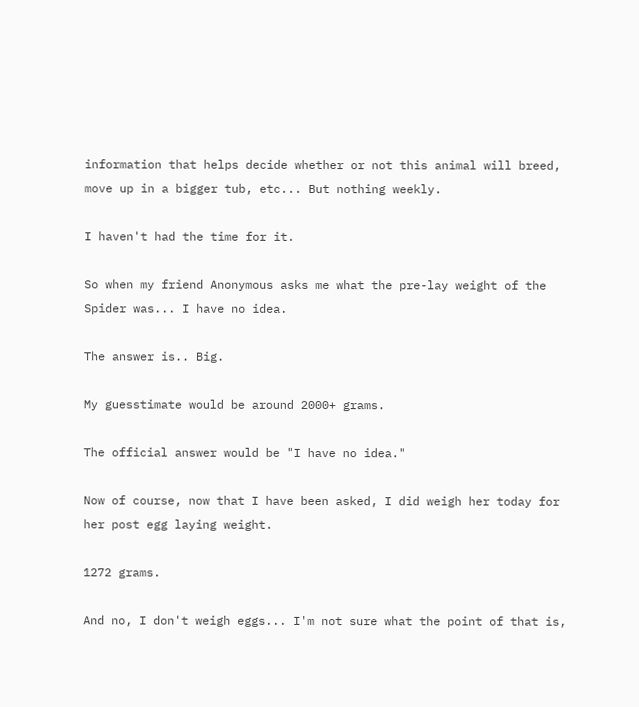information that helps decide whether or not this animal will breed, move up in a bigger tub, etc... But nothing weekly.

I haven't had the time for it.

So when my friend Anonymous asks me what the pre-lay weight of the Spider was... I have no idea.

The answer is.. Big.

My guesstimate would be around 2000+ grams.

The official answer would be "I have no idea."

Now of course, now that I have been asked, I did weigh her today for her post egg laying weight.

1272 grams.

And no, I don't weigh eggs... I'm not sure what the point of that is,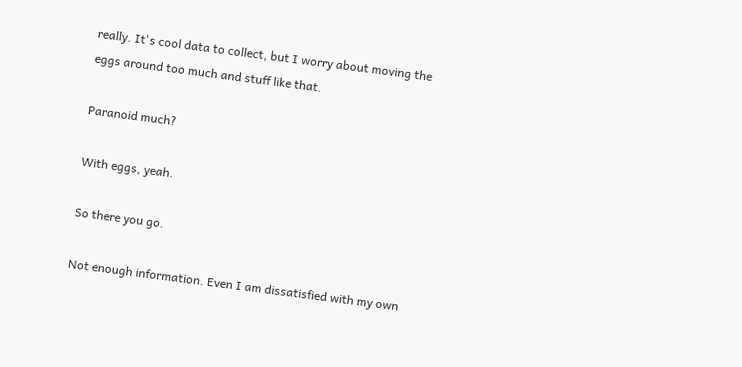really. It's cool data to collect, but I worry about moving the eggs around too much and stuff like that.

Paranoid much?

With eggs, yeah.

So there you go.

Not enough information. Even I am dissatisfied with my own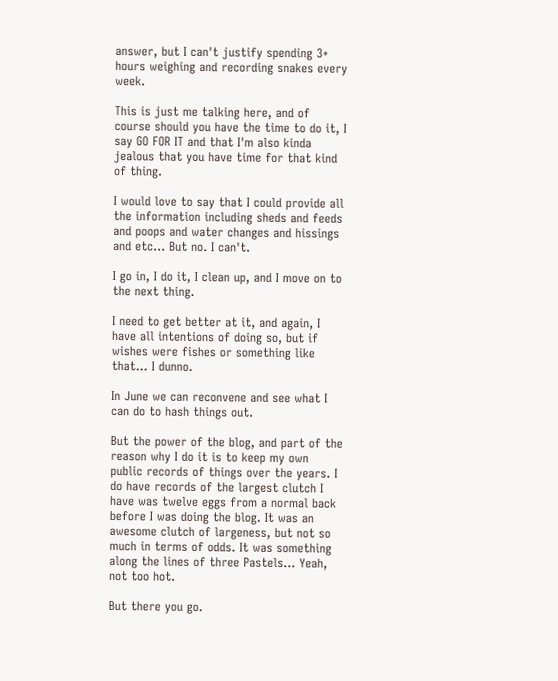answer, but I can't justify spending 3+ hours weighing and recording snakes every week.

This is just me talking here, and of course should you have the time to do it, I say GO FOR IT and that I'm also kinda jealous that you have time for that kind of thing.

I would love to say that I could provide all the information including sheds and feeds and poops and water changes and hissings and etc... But no. I can't.

I go in, I do it, I clean up, and I move on to the next thing.

I need to get better at it, and again, I have all intentions of doing so, but if wishes were fishes or something like that... I dunno.

In June we can reconvene and see what I can do to hash things out.

But the power of the blog, and part of the reason why I do it is to keep my own public records of things over the years. I do have records of the largest clutch I have was twelve eggs from a normal back before I was doing the blog. It was an awesome clutch of largeness, but not so much in terms of odds. It was something along the lines of three Pastels... Yeah, not too hot.

But there you go.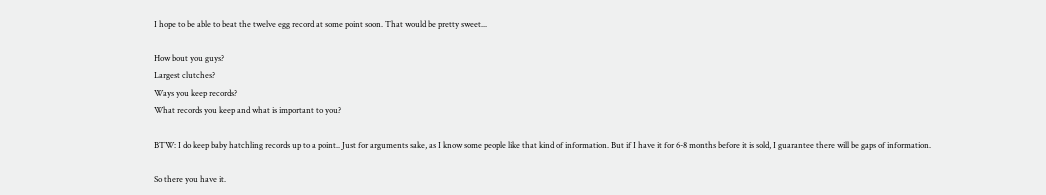I hope to be able to beat the twelve egg record at some point soon. That would be pretty sweet...

How bout you guys?
Largest clutches?
Ways you keep records?
What records you keep and what is important to you?

BTW: I do keep baby hatchling records up to a point.. Just for arguments sake, as I know some people like that kind of information. But if I have it for 6-8 months before it is sold, I guarantee there will be gaps of information.

So there you have it.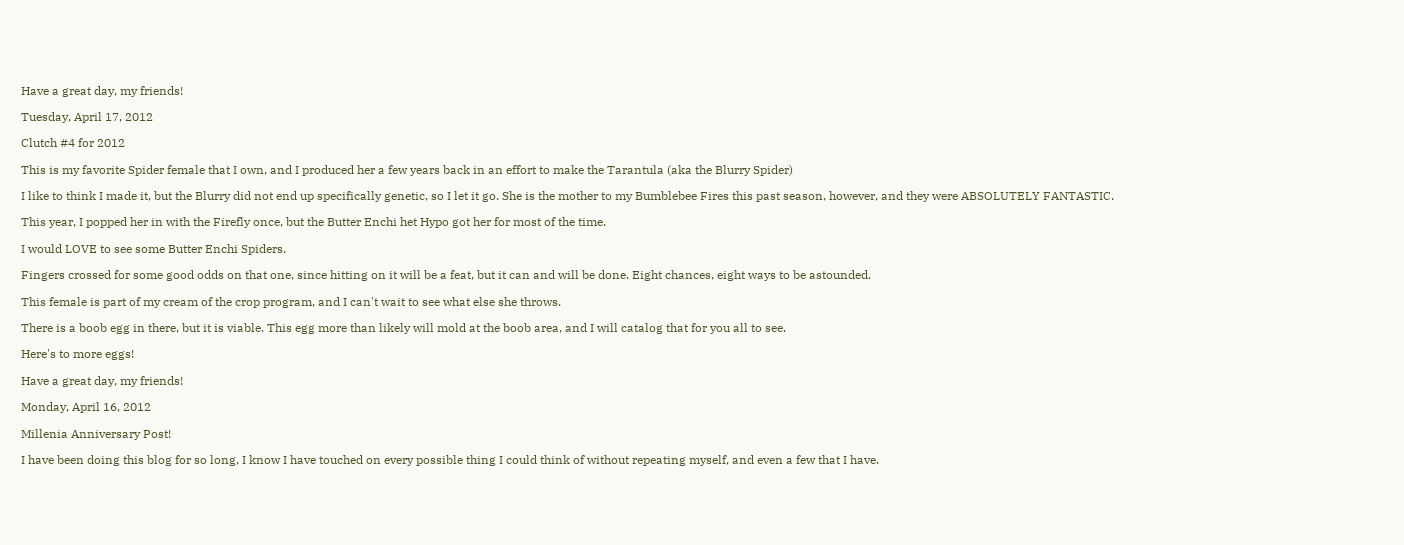Have a great day, my friends!

Tuesday, April 17, 2012

Clutch #4 for 2012

This is my favorite Spider female that I own, and I produced her a few years back in an effort to make the Tarantula (aka the Blurry Spider)

I like to think I made it, but the Blurry did not end up specifically genetic, so I let it go. She is the mother to my Bumblebee Fires this past season, however, and they were ABSOLUTELY FANTASTIC.

This year, I popped her in with the Firefly once, but the Butter Enchi het Hypo got her for most of the time.

I would LOVE to see some Butter Enchi Spiders.

Fingers crossed for some good odds on that one, since hitting on it will be a feat, but it can and will be done. Eight chances, eight ways to be astounded.

This female is part of my cream of the crop program, and I can't wait to see what else she throws.

There is a boob egg in there, but it is viable. This egg more than likely will mold at the boob area, and I will catalog that for you all to see.

Here's to more eggs!

Have a great day, my friends!

Monday, April 16, 2012

Millenia Anniversary Post!

I have been doing this blog for so long, I know I have touched on every possible thing I could think of without repeating myself, and even a few that I have.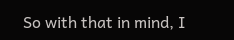So with that in mind, I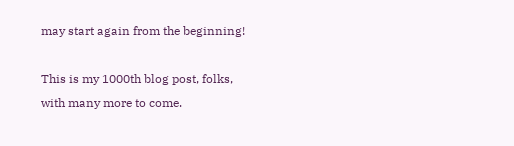may start again from the beginning!

This is my 1000th blog post, folks, with many more to come.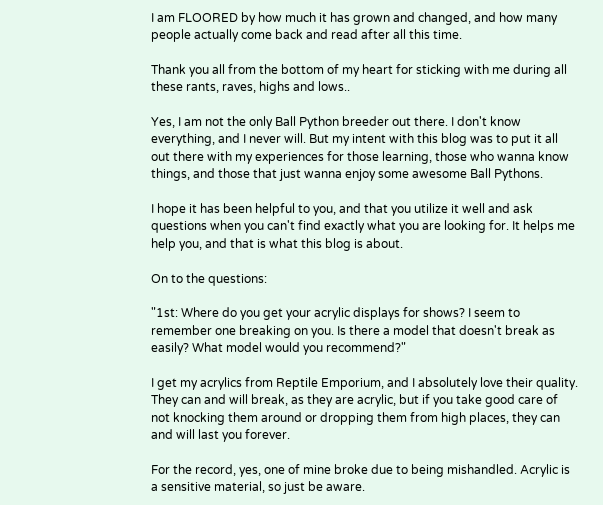I am FLOORED by how much it has grown and changed, and how many people actually come back and read after all this time.

Thank you all from the bottom of my heart for sticking with me during all these rants, raves, highs and lows..

Yes, I am not the only Ball Python breeder out there. I don't know everything, and I never will. But my intent with this blog was to put it all out there with my experiences for those learning, those who wanna know things, and those that just wanna enjoy some awesome Ball Pythons.

I hope it has been helpful to you, and that you utilize it well and ask questions when you can't find exactly what you are looking for. It helps me help you, and that is what this blog is about.

On to the questions:

"1st: Where do you get your acrylic displays for shows? I seem to remember one breaking on you. Is there a model that doesn't break as easily? What model would you recommend?"

I get my acrylics from Reptile Emporium, and I absolutely love their quality. They can and will break, as they are acrylic, but if you take good care of not knocking them around or dropping them from high places, they can and will last you forever.

For the record, yes, one of mine broke due to being mishandled. Acrylic is a sensitive material, so just be aware.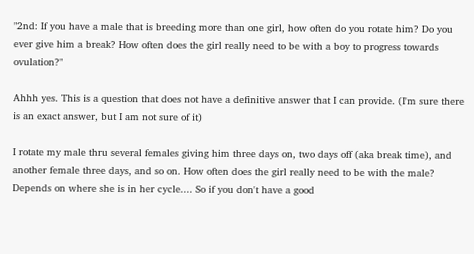"2nd: If you have a male that is breeding more than one girl, how often do you rotate him? Do you ever give him a break? How often does the girl really need to be with a boy to progress towards ovulation?"

Ahhh yes. This is a question that does not have a definitive answer that I can provide. (I'm sure there is an exact answer, but I am not sure of it)

I rotate my male thru several females giving him three days on, two days off (aka break time), and another female three days, and so on. How often does the girl really need to be with the male? Depends on where she is in her cycle.... So if you don't have a good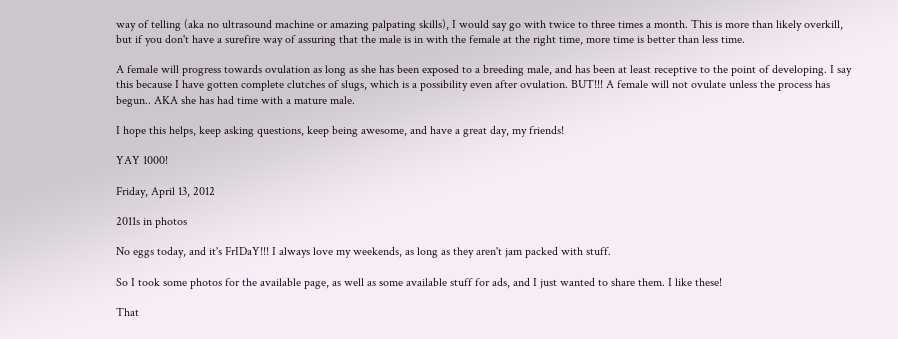way of telling (aka no ultrasound machine or amazing palpating skills), I would say go with twice to three times a month. This is more than likely overkill, but if you don't have a surefire way of assuring that the male is in with the female at the right time, more time is better than less time.

A female will progress towards ovulation as long as she has been exposed to a breeding male, and has been at least receptive to the point of developing. I say this because I have gotten complete clutches of slugs, which is a possibility even after ovulation. BUT!!! A female will not ovulate unless the process has begun.. AKA she has had time with a mature male.

I hope this helps, keep asking questions, keep being awesome, and have a great day, my friends!

YAY 1000!

Friday, April 13, 2012

2011s in photos

No eggs today, and it's FrIDaY!!! I always love my weekends, as long as they aren't jam packed with stuff.

So I took some photos for the available page, as well as some available stuff for ads, and I just wanted to share them. I like these!

That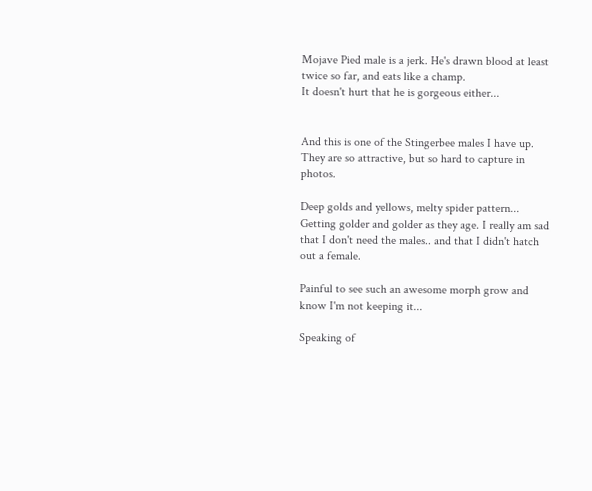Mojave Pied male is a jerk. He's drawn blood at least twice so far, and eats like a champ.
It doesn't hurt that he is gorgeous either...


And this is one of the Stingerbee males I have up. They are so attractive, but so hard to capture in photos.

Deep golds and yellows, melty spider pattern... Getting golder and golder as they age. I really am sad that I don't need the males.. and that I didn't hatch out a female.

Painful to see such an awesome morph grow and know I'm not keeping it...

Speaking of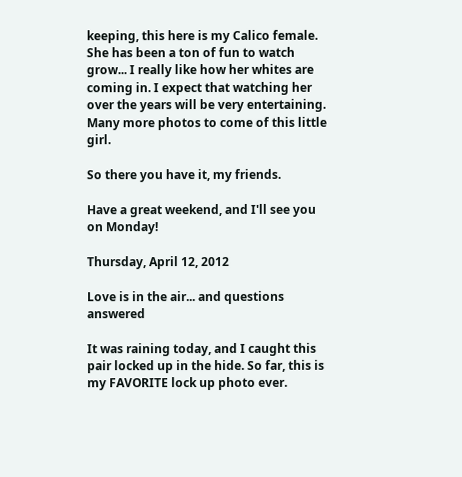keeping, this here is my Calico female. She has been a ton of fun to watch grow... I really like how her whites are coming in. I expect that watching her over the years will be very entertaining. Many more photos to come of this little girl.

So there you have it, my friends.

Have a great weekend, and I'll see you on Monday!

Thursday, April 12, 2012

Love is in the air... and questions answered

It was raining today, and I caught this pair locked up in the hide. So far, this is my FAVORITE lock up photo ever.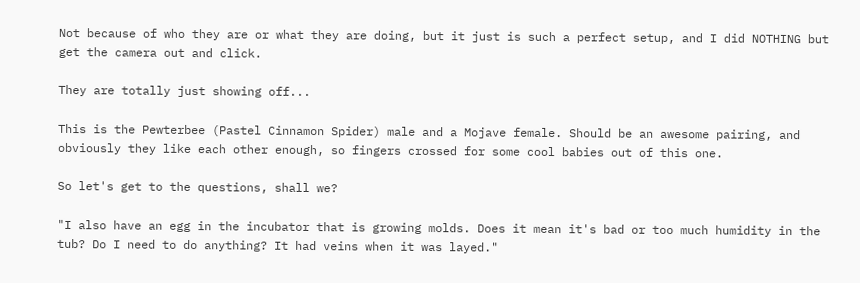Not because of who they are or what they are doing, but it just is such a perfect setup, and I did NOTHING but get the camera out and click.

They are totally just showing off...

This is the Pewterbee (Pastel Cinnamon Spider) male and a Mojave female. Should be an awesome pairing, and obviously they like each other enough, so fingers crossed for some cool babies out of this one.

So let's get to the questions, shall we?

"I also have an egg in the incubator that is growing molds. Does it mean it's bad or too much humidity in the tub? Do I need to do anything? It had veins when it was layed."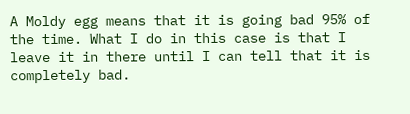A Moldy egg means that it is going bad 95% of the time. What I do in this case is that I leave it in there until I can tell that it is completely bad.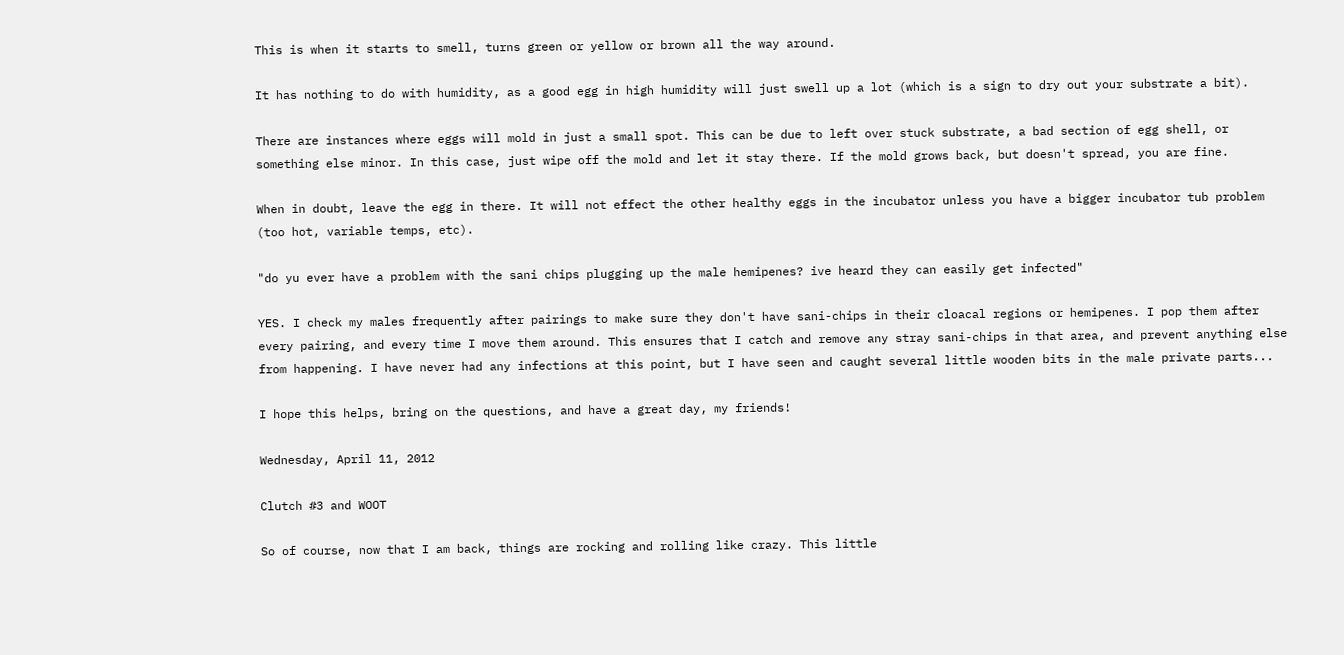This is when it starts to smell, turns green or yellow or brown all the way around.

It has nothing to do with humidity, as a good egg in high humidity will just swell up a lot (which is a sign to dry out your substrate a bit).

There are instances where eggs will mold in just a small spot. This can be due to left over stuck substrate, a bad section of egg shell, or something else minor. In this case, just wipe off the mold and let it stay there. If the mold grows back, but doesn't spread, you are fine.

When in doubt, leave the egg in there. It will not effect the other healthy eggs in the incubator unless you have a bigger incubator tub problem (too hot, variable temps, etc).

"do yu ever have a problem with the sani chips plugging up the male hemipenes? ive heard they can easily get infected"

YES. I check my males frequently after pairings to make sure they don't have sani-chips in their cloacal regions or hemipenes. I pop them after every pairing, and every time I move them around. This ensures that I catch and remove any stray sani-chips in that area, and prevent anything else from happening. I have never had any infections at this point, but I have seen and caught several little wooden bits in the male private parts...

I hope this helps, bring on the questions, and have a great day, my friends!

Wednesday, April 11, 2012

Clutch #3 and WOOT

So of course, now that I am back, things are rocking and rolling like crazy. This little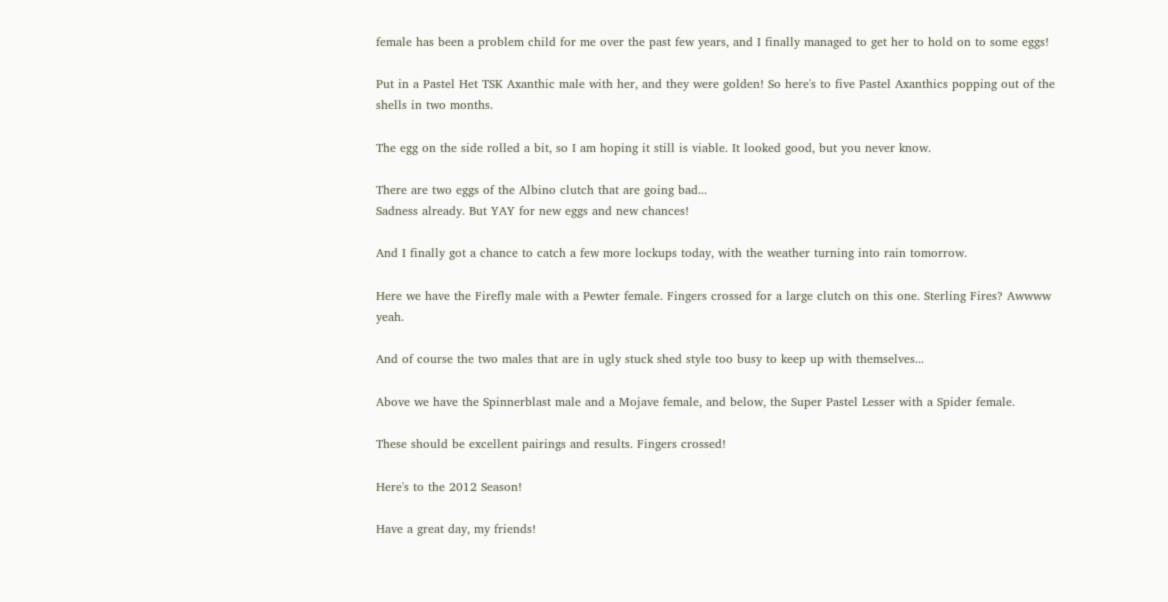female has been a problem child for me over the past few years, and I finally managed to get her to hold on to some eggs!

Put in a Pastel Het TSK Axanthic male with her, and they were golden! So here's to five Pastel Axanthics popping out of the shells in two months.

The egg on the side rolled a bit, so I am hoping it still is viable. It looked good, but you never know.

There are two eggs of the Albino clutch that are going bad...
Sadness already. But YAY for new eggs and new chances!

And I finally got a chance to catch a few more lockups today, with the weather turning into rain tomorrow.

Here we have the Firefly male with a Pewter female. Fingers crossed for a large clutch on this one. Sterling Fires? Awwww yeah.

And of course the two males that are in ugly stuck shed style too busy to keep up with themselves...

Above we have the Spinnerblast male and a Mojave female, and below, the Super Pastel Lesser with a Spider female.

These should be excellent pairings and results. Fingers crossed!

Here's to the 2012 Season!

Have a great day, my friends!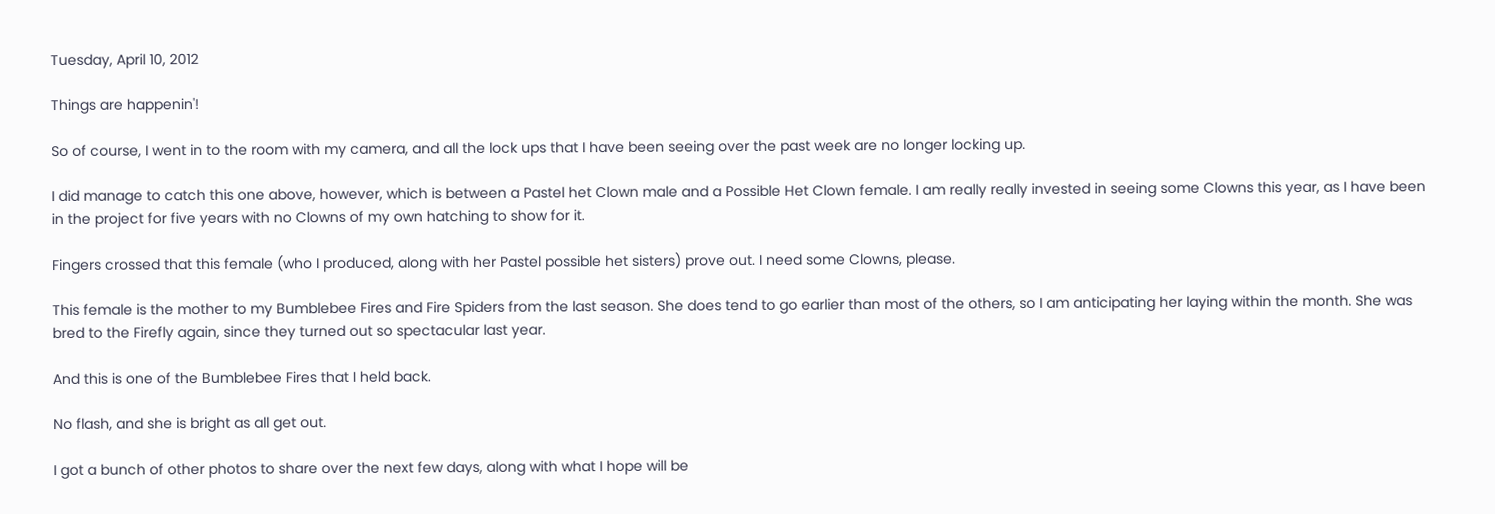Tuesday, April 10, 2012

Things are happenin'!

So of course, I went in to the room with my camera, and all the lock ups that I have been seeing over the past week are no longer locking up.

I did manage to catch this one above, however, which is between a Pastel het Clown male and a Possible Het Clown female. I am really really invested in seeing some Clowns this year, as I have been in the project for five years with no Clowns of my own hatching to show for it.

Fingers crossed that this female (who I produced, along with her Pastel possible het sisters) prove out. I need some Clowns, please.

This female is the mother to my Bumblebee Fires and Fire Spiders from the last season. She does tend to go earlier than most of the others, so I am anticipating her laying within the month. She was bred to the Firefly again, since they turned out so spectacular last year.

And this is one of the Bumblebee Fires that I held back.

No flash, and she is bright as all get out.

I got a bunch of other photos to share over the next few days, along with what I hope will be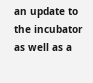an update to the incubator as well as a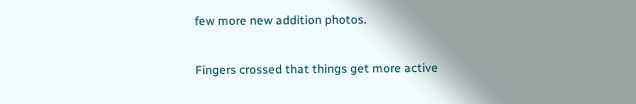few more new addition photos.

Fingers crossed that things get more active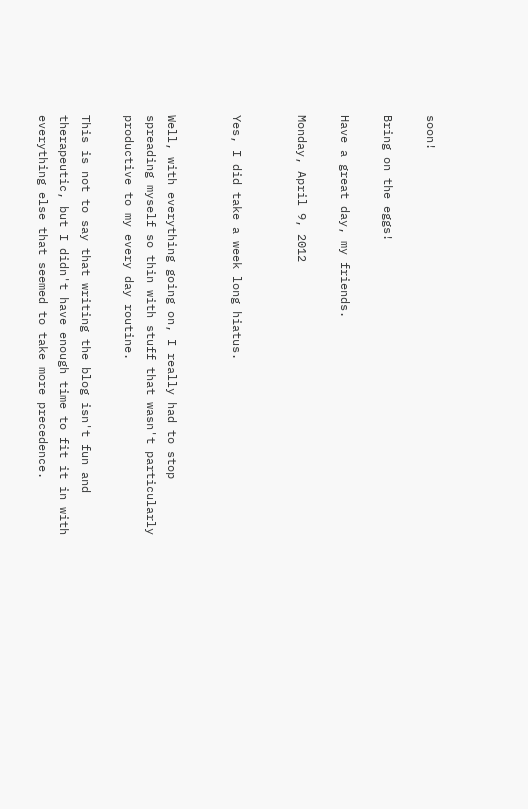soon!

Bring on the eggs!

Have a great day, my friends.

Monday, April 9, 2012


Yes, I did take a week long hiatus.


Well, with everything going on, I really had to stop spreading myself so thin with stuff that wasn't particularly productive to my every day routine.

This is not to say that writing the blog isn't fun and therapeutic, but I didn't have enough time to fit it in with everything else that seemed to take more precedence.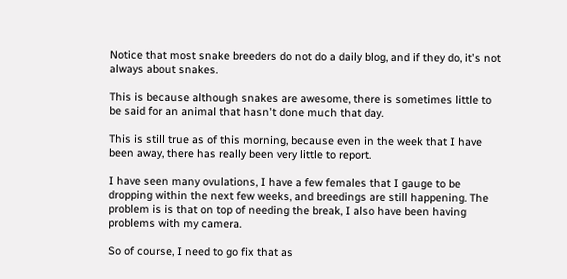Notice that most snake breeders do not do a daily blog, and if they do, it's not always about snakes.

This is because although snakes are awesome, there is sometimes little to be said for an animal that hasn't done much that day.

This is still true as of this morning, because even in the week that I have been away, there has really been very little to report.

I have seen many ovulations, I have a few females that I gauge to be dropping within the next few weeks, and breedings are still happening. The problem is is that on top of needing the break, I also have been having problems with my camera.

So of course, I need to go fix that as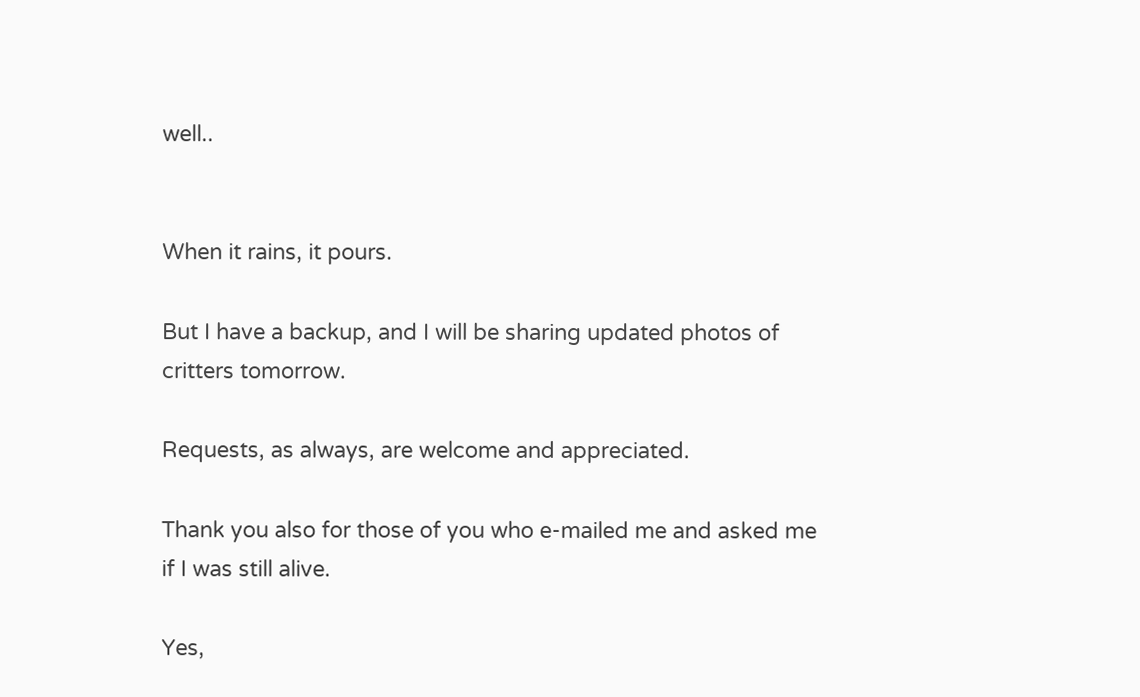well..


When it rains, it pours.

But I have a backup, and I will be sharing updated photos of critters tomorrow.

Requests, as always, are welcome and appreciated.

Thank you also for those of you who e-mailed me and asked me if I was still alive.

Yes,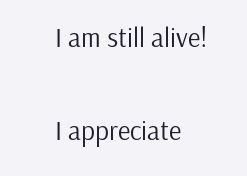I am still alive!

I appreciate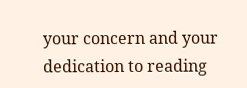your concern and your dedication to reading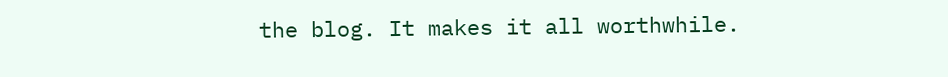the blog. It makes it all worthwhile.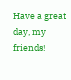Have a great day, my friends!